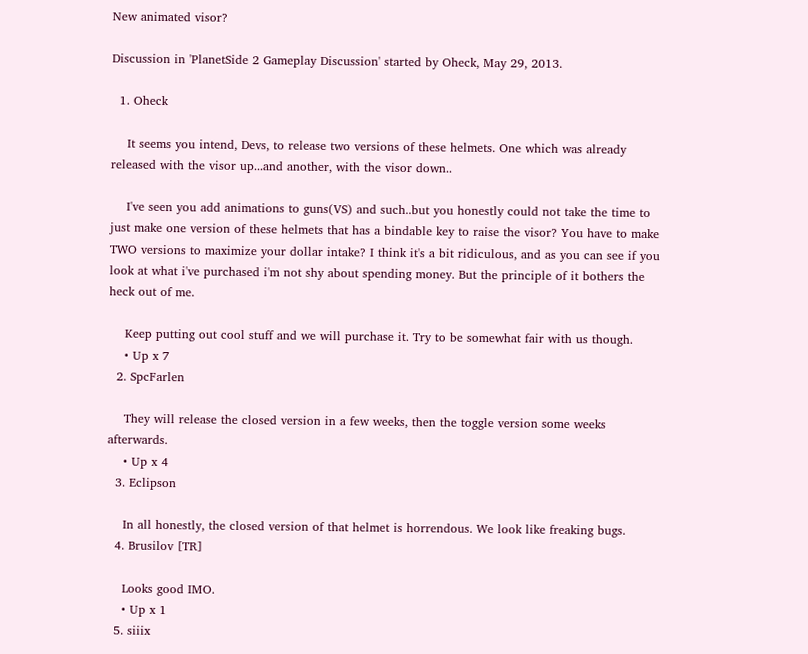New animated visor?

Discussion in 'PlanetSide 2 Gameplay Discussion' started by Oheck, May 29, 2013.

  1. Oheck

    It seems you intend, Devs, to release two versions of these helmets. One which was already released with the visor up...and another, with the visor down..

    I've seen you add animations to guns(VS) and such..but you honestly could not take the time to just make one version of these helmets that has a bindable key to raise the visor? You have to make TWO versions to maximize your dollar intake? I think it's a bit ridiculous, and as you can see if you look at what i've purchased i'm not shy about spending money. But the principle of it bothers the heck out of me.

    Keep putting out cool stuff and we will purchase it. Try to be somewhat fair with us though.
    • Up x 7
  2. SpcFarlen

    They will release the closed version in a few weeks, then the toggle version some weeks afterwards.
    • Up x 4
  3. Eclipson

    In all honestly, the closed version of that helmet is horrendous. We look like freaking bugs.
  4. Brusilov [TR]

    Looks good IMO.
    • Up x 1
  5. siiix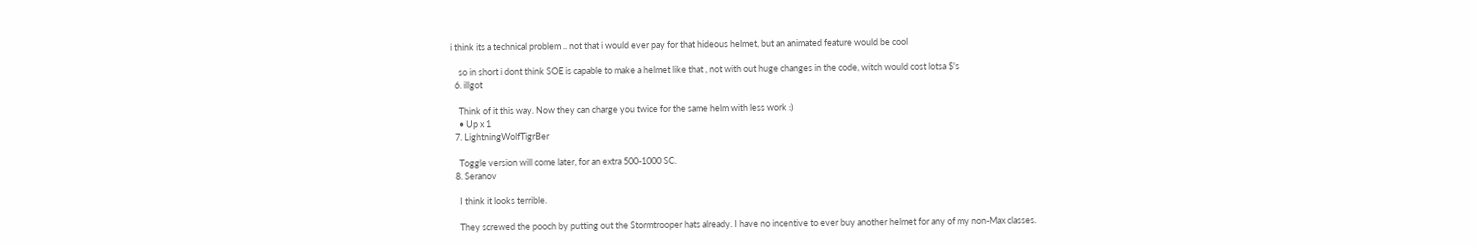i think its a technical problem .. not that i would ever pay for that hideous helmet, but an animated feature would be cool

    so in short i dont think SOE is capable to make a helmet like that , not with out huge changes in the code, witch would cost lotsa $'s
  6. illgot

    Think of it this way. Now they can charge you twice for the same helm with less work :)
    • Up x 1
  7. LightningWolfTigrBer

    Toggle version will come later, for an extra 500-1000 SC.
  8. Seranov

    I think it looks terrible.

    They screwed the pooch by putting out the Stormtrooper hats already. I have no incentive to ever buy another helmet for any of my non-Max classes.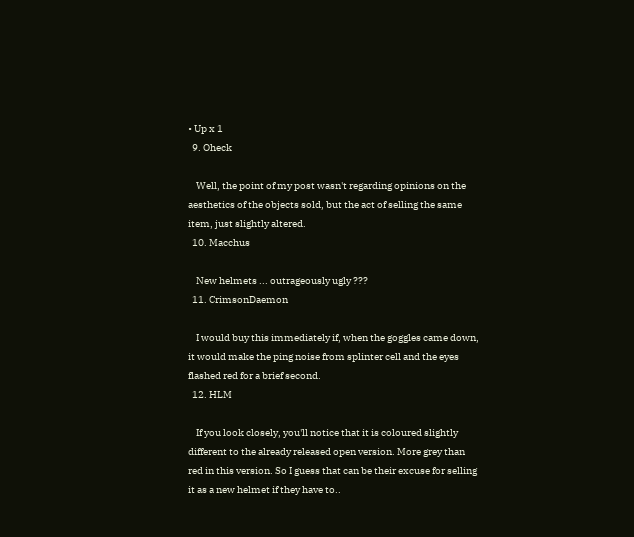• Up x 1
  9. Oheck

    Well, the point of my post wasn't regarding opinions on the aesthetics of the objects sold, but the act of selling the same item, just slightly altered.
  10. Macchus

    New helmets ... outrageously ugly ???
  11. CrimsonDaemon

    I would buy this immediately if, when the goggles came down, it would make the ping noise from splinter cell and the eyes flashed red for a brief second.
  12. HLM

    If you look closely, you'll notice that it is coloured slightly different to the already released open version. More grey than red in this version. So I guess that can be their excuse for selling it as a new helmet if they have to..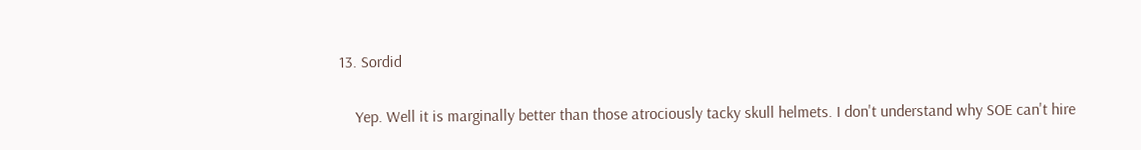13. Sordid

    Yep. Well it is marginally better than those atrociously tacky skull helmets. I don't understand why SOE can't hire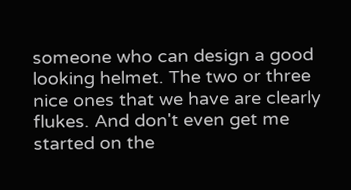someone who can design a good looking helmet. The two or three nice ones that we have are clearly flukes. And don't even get me started on the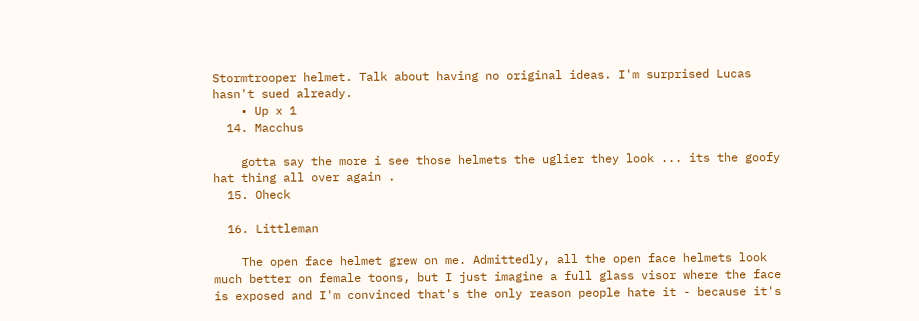Stormtrooper helmet. Talk about having no original ideas. I'm surprised Lucas hasn't sued already.
    • Up x 1
  14. Macchus

    gotta say the more i see those helmets the uglier they look ... its the goofy hat thing all over again .
  15. Oheck

  16. Littleman

    The open face helmet grew on me. Admittedly, all the open face helmets look much better on female toons, but I just imagine a full glass visor where the face is exposed and I'm convinced that's the only reason people hate it - because it's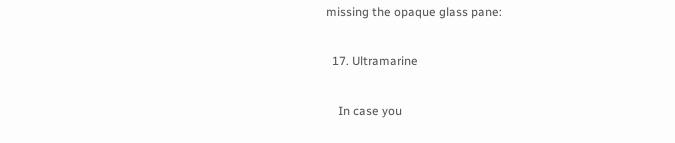missing the opaque glass pane:

  17. Ultramarine

    In case you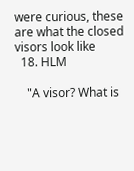were curious, these are what the closed visors look like
  18. HLM

    "A visor? What is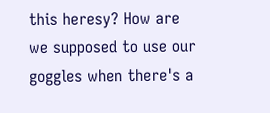this heresy? How are we supposed to use our goggles when there's a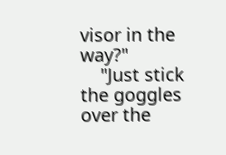visor in the way?"
    "Just stick the goggles over the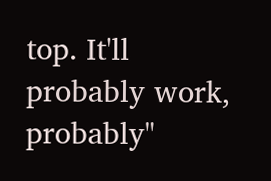top. It'll probably work, probably"